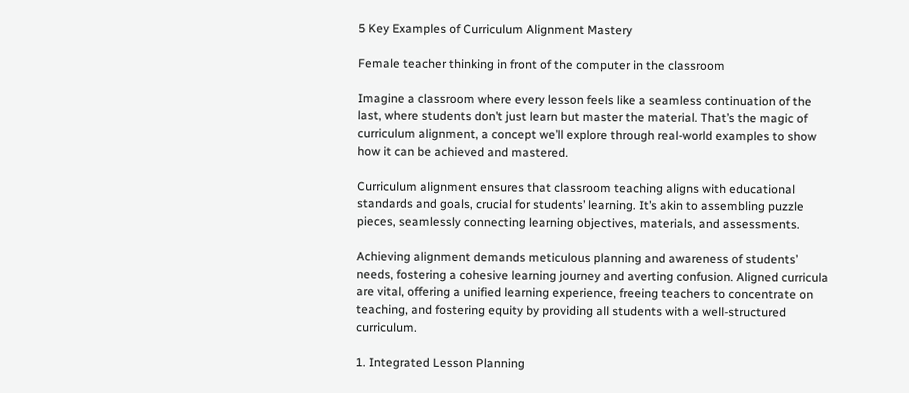5 Key Examples of Curriculum Alignment Mastery

Female teacher thinking in front of the computer in the classroom

Imagine a classroom where every lesson feels like a seamless continuation of the last, where students don’t just learn but master the material. That’s the magic of curriculum alignment, a concept we’ll explore through real-world examples to show how it can be achieved and mastered.

Curriculum alignment ensures that classroom teaching aligns with educational standards and goals, crucial for students’ learning. It’s akin to assembling puzzle pieces, seamlessly connecting learning objectives, materials, and assessments.

Achieving alignment demands meticulous planning and awareness of students’ needs, fostering a cohesive learning journey and averting confusion. Aligned curricula are vital, offering a unified learning experience, freeing teachers to concentrate on teaching, and fostering equity by providing all students with a well-structured curriculum.

1. Integrated Lesson Planning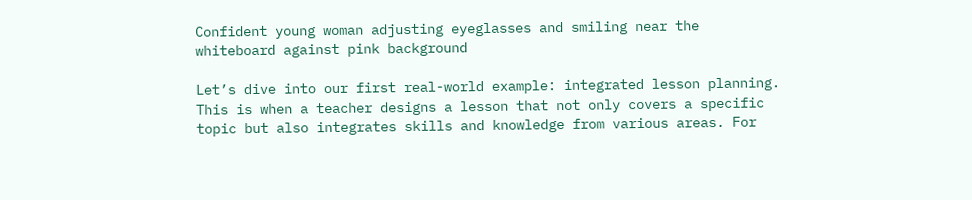Confident young woman adjusting eyeglasses and smiling near the whiteboard against pink background

Let’s dive into our first real-world example: integrated lesson planning. This is when a teacher designs a lesson that not only covers a specific topic but also integrates skills and knowledge from various areas. For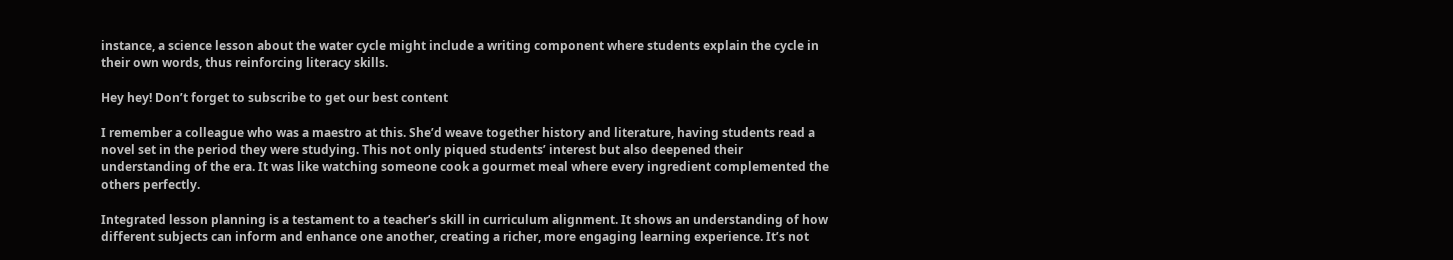instance, a science lesson about the water cycle might include a writing component where students explain the cycle in their own words, thus reinforcing literacy skills.

Hey hey! Don’t forget to subscribe to get our best content

I remember a colleague who was a maestro at this. She’d weave together history and literature, having students read a novel set in the period they were studying. This not only piqued students’ interest but also deepened their understanding of the era. It was like watching someone cook a gourmet meal where every ingredient complemented the others perfectly.

Integrated lesson planning is a testament to a teacher’s skill in curriculum alignment. It shows an understanding of how different subjects can inform and enhance one another, creating a richer, more engaging learning experience. It’s not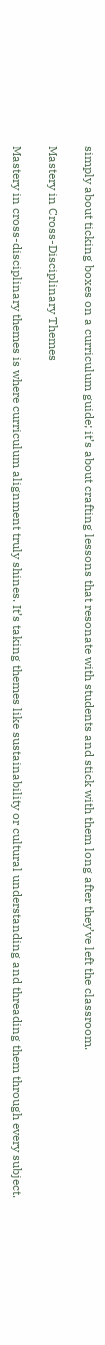simply about ticking boxes on a curriculum guide; it’s about crafting lessons that resonate with students and stick with them long after they’ve left the classroom.

Mastery in Cross-Disciplinary Themes

Mastery in cross-disciplinary themes is where curriculum alignment truly shines. It’s taking themes like sustainability or cultural understanding and threading them through every subject.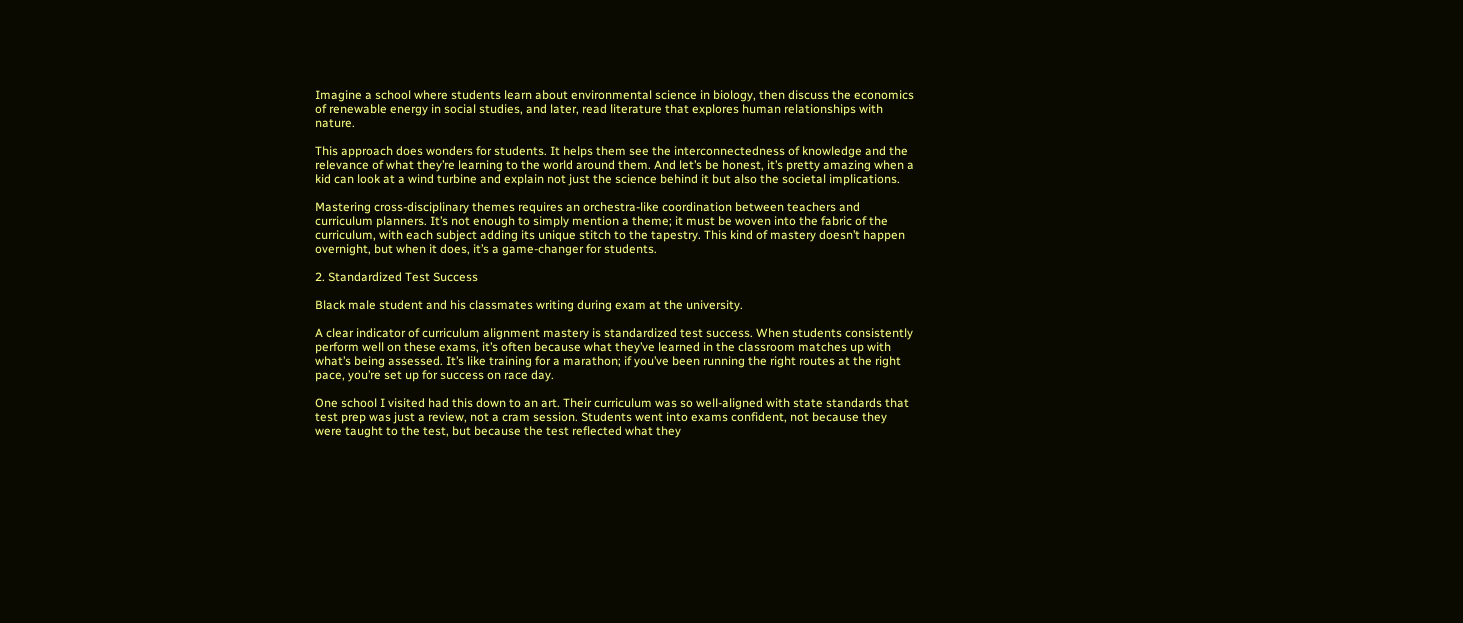Imagine a school where students learn about environmental science in biology, then discuss the economics of renewable energy in social studies, and later, read literature that explores human relationships with nature.

This approach does wonders for students. It helps them see the interconnectedness of knowledge and the relevance of what they’re learning to the world around them. And let’s be honest, it’s pretty amazing when a kid can look at a wind turbine and explain not just the science behind it but also the societal implications.

Mastering cross-disciplinary themes requires an orchestra-like coordination between teachers and curriculum planners. It’s not enough to simply mention a theme; it must be woven into the fabric of the curriculum, with each subject adding its unique stitch to the tapestry. This kind of mastery doesn’t happen overnight, but when it does, it’s a game-changer for students.

2. Standardized Test Success

Black male student and his classmates writing during exam at the university.

A clear indicator of curriculum alignment mastery is standardized test success. When students consistently perform well on these exams, it’s often because what they’ve learned in the classroom matches up with what’s being assessed. It’s like training for a marathon; if you’ve been running the right routes at the right pace, you’re set up for success on race day.

One school I visited had this down to an art. Their curriculum was so well-aligned with state standards that test prep was just a review, not a cram session. Students went into exams confident, not because they were taught to the test, but because the test reflected what they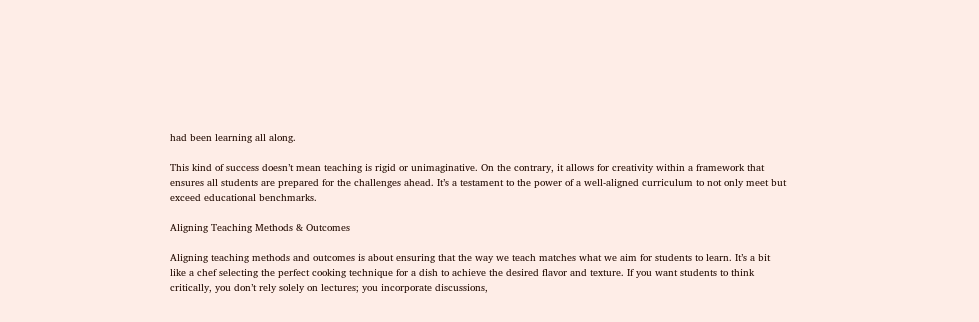had been learning all along.

This kind of success doesn’t mean teaching is rigid or unimaginative. On the contrary, it allows for creativity within a framework that ensures all students are prepared for the challenges ahead. It’s a testament to the power of a well-aligned curriculum to not only meet but exceed educational benchmarks.

Aligning Teaching Methods & Outcomes

Aligning teaching methods and outcomes is about ensuring that the way we teach matches what we aim for students to learn. It’s a bit like a chef selecting the perfect cooking technique for a dish to achieve the desired flavor and texture. If you want students to think critically, you don’t rely solely on lectures; you incorporate discussions,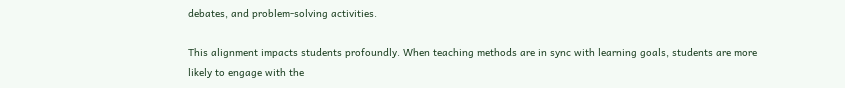debates, and problem-solving activities.

This alignment impacts students profoundly. When teaching methods are in sync with learning goals, students are more likely to engage with the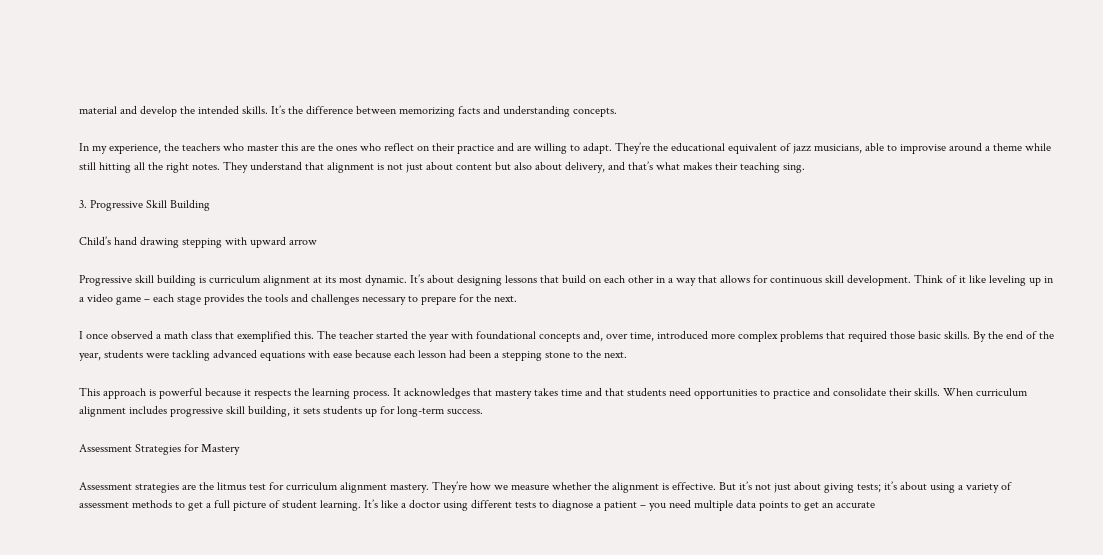material and develop the intended skills. It’s the difference between memorizing facts and understanding concepts.

In my experience, the teachers who master this are the ones who reflect on their practice and are willing to adapt. They’re the educational equivalent of jazz musicians, able to improvise around a theme while still hitting all the right notes. They understand that alignment is not just about content but also about delivery, and that’s what makes their teaching sing.

3. Progressive Skill Building

Child’s hand drawing stepping with upward arrow

Progressive skill building is curriculum alignment at its most dynamic. It’s about designing lessons that build on each other in a way that allows for continuous skill development. Think of it like leveling up in a video game – each stage provides the tools and challenges necessary to prepare for the next.

I once observed a math class that exemplified this. The teacher started the year with foundational concepts and, over time, introduced more complex problems that required those basic skills. By the end of the year, students were tackling advanced equations with ease because each lesson had been a stepping stone to the next.

This approach is powerful because it respects the learning process. It acknowledges that mastery takes time and that students need opportunities to practice and consolidate their skills. When curriculum alignment includes progressive skill building, it sets students up for long-term success.

Assessment Strategies for Mastery

Assessment strategies are the litmus test for curriculum alignment mastery. They’re how we measure whether the alignment is effective. But it’s not just about giving tests; it’s about using a variety of assessment methods to get a full picture of student learning. It’s like a doctor using different tests to diagnose a patient – you need multiple data points to get an accurate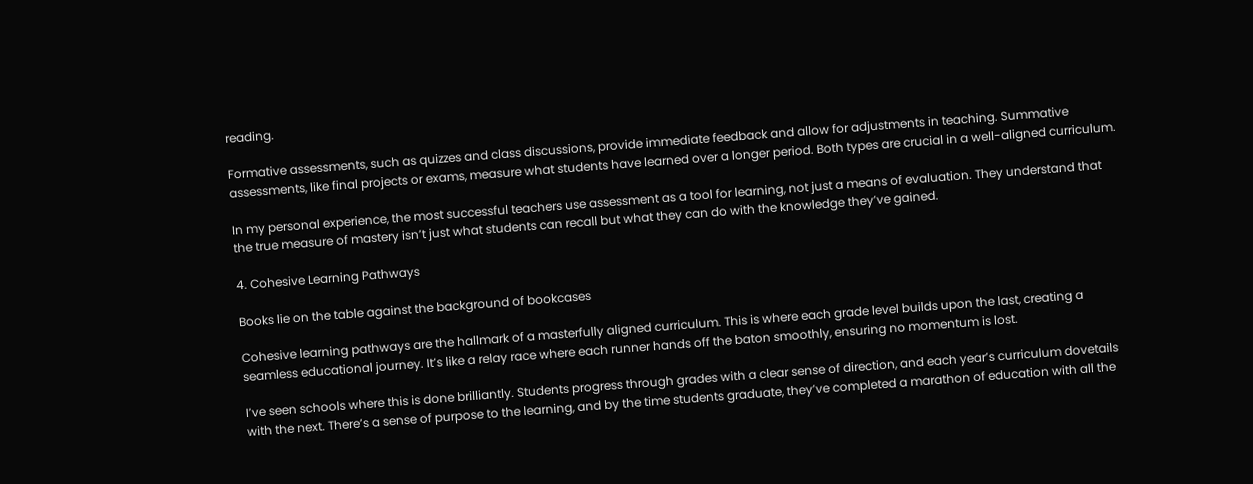reading.

Formative assessments, such as quizzes and class discussions, provide immediate feedback and allow for adjustments in teaching. Summative assessments, like final projects or exams, measure what students have learned over a longer period. Both types are crucial in a well-aligned curriculum.

In my personal experience, the most successful teachers use assessment as a tool for learning, not just a means of evaluation. They understand that the true measure of mastery isn’t just what students can recall but what they can do with the knowledge they’ve gained.

4. Cohesive Learning Pathways

Books lie on the table against the background of bookcases

Cohesive learning pathways are the hallmark of a masterfully aligned curriculum. This is where each grade level builds upon the last, creating a seamless educational journey. It’s like a relay race where each runner hands off the baton smoothly, ensuring no momentum is lost.

I’ve seen schools where this is done brilliantly. Students progress through grades with a clear sense of direction, and each year’s curriculum dovetails with the next. There’s a sense of purpose to the learning, and by the time students graduate, they’ve completed a marathon of education with all the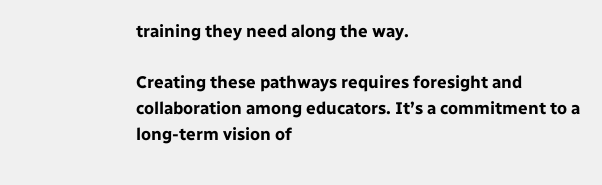training they need along the way.

Creating these pathways requires foresight and collaboration among educators. It’s a commitment to a long-term vision of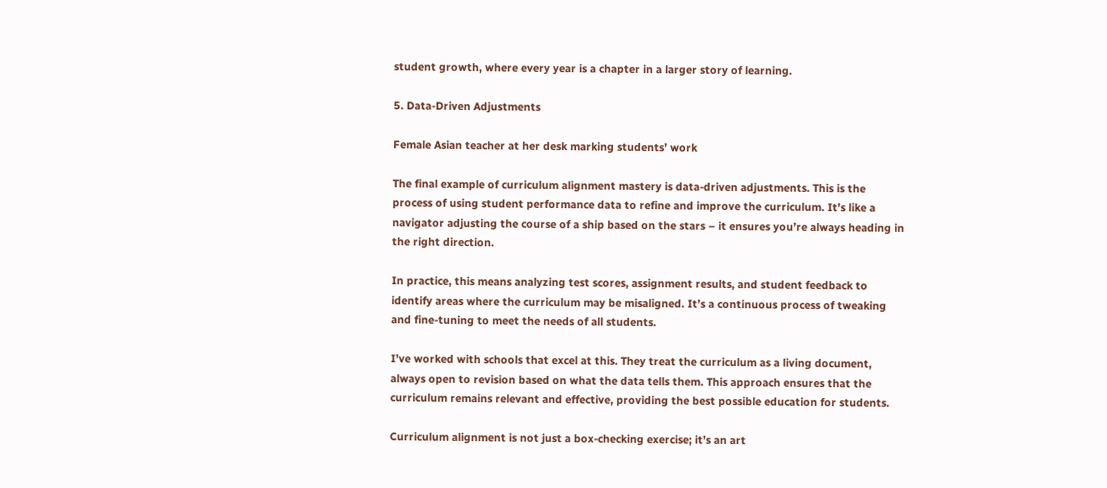student growth, where every year is a chapter in a larger story of learning.

5. Data-Driven Adjustments

Female Asian teacher at her desk marking students’ work

The final example of curriculum alignment mastery is data-driven adjustments. This is the process of using student performance data to refine and improve the curriculum. It’s like a navigator adjusting the course of a ship based on the stars – it ensures you’re always heading in the right direction.

In practice, this means analyzing test scores, assignment results, and student feedback to identify areas where the curriculum may be misaligned. It’s a continuous process of tweaking and fine-tuning to meet the needs of all students.

I’ve worked with schools that excel at this. They treat the curriculum as a living document, always open to revision based on what the data tells them. This approach ensures that the curriculum remains relevant and effective, providing the best possible education for students.

Curriculum alignment is not just a box-checking exercise; it’s an art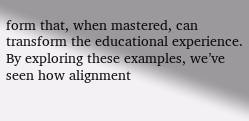form that, when mastered, can transform the educational experience. By exploring these examples, we’ve seen how alignment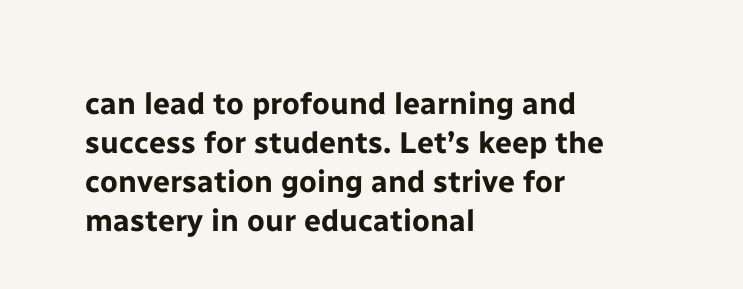can lead to profound learning and success for students. Let’s keep the conversation going and strive for mastery in our educational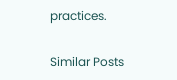practices.

Similar Posts